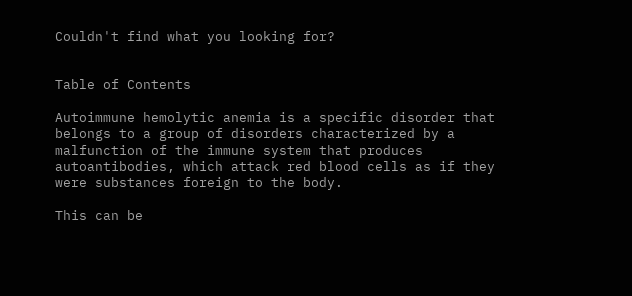Couldn't find what you looking for?


Table of Contents

Autoimmune hemolytic anemia is a specific disorder that belongs to a group of disorders characterized by a malfunction of the immune system that produces autoantibodies, which attack red blood cells as if they were substances foreign to the body.

This can be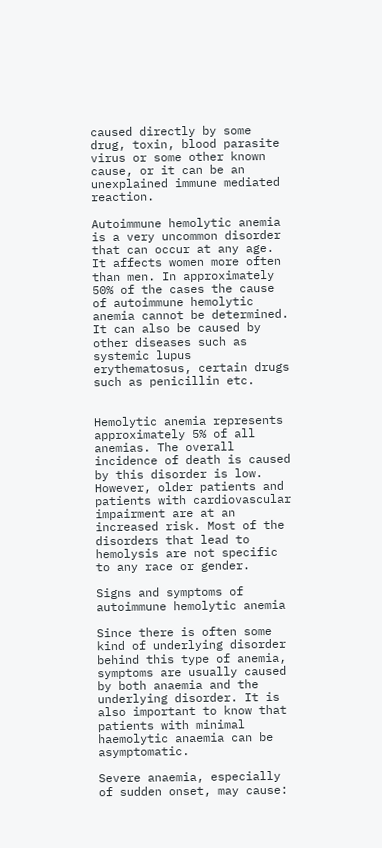caused directly by some drug, toxin, blood parasite virus or some other known cause, or it can be an unexplained immune mediated reaction.

Autoimmune hemolytic anemia is a very uncommon disorder that can occur at any age. It affects women more often than men. In approximately 50% of the cases the cause of autoimmune hemolytic anemia cannot be determined. It can also be caused by other diseases such as systemic lupus erythematosus, certain drugs such as penicillin etc.


Hemolytic anemia represents approximately 5% of all anemias. The overall incidence of death is caused by this disorder is low. However, older patients and patients with cardiovascular impairment are at an increased risk. Most of the disorders that lead to hemolysis are not specific to any race or gender.

Signs and symptoms of autoimmune hemolytic anemia

Since there is often some kind of underlying disorder behind this type of anemia, symptoms are usually caused by both anaemia and the underlying disorder. It is also important to know that patients with minimal haemolytic anaemia can be asymptomatic.

Severe anaemia, especially of sudden onset, may cause: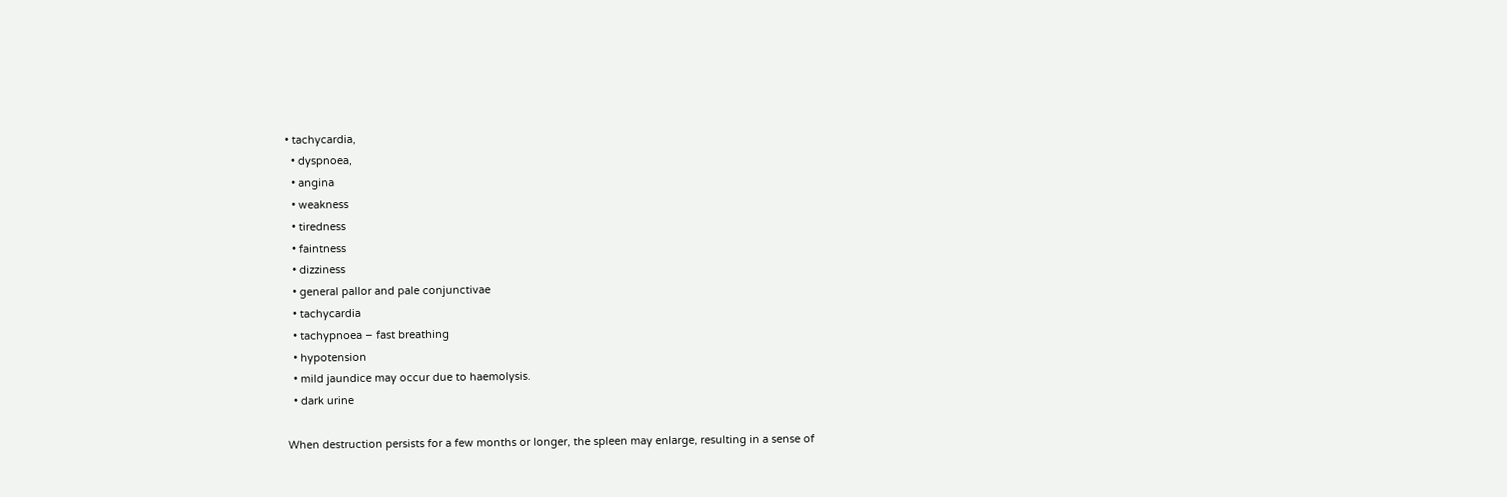• tachycardia,
  • dyspnoea,
  • angina
  • weakness
  • tiredness
  • faintness
  • dizziness
  • general pallor and pale conjunctivae
  • tachycardia
  • tachypnoea – fast breathing
  • hypotension
  • mild jaundice may occur due to haemolysis.
  • dark urine

When destruction persists for a few months or longer, the spleen may enlarge, resulting in a sense of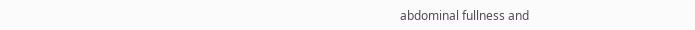abdominal fullness and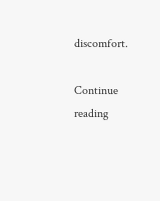discomfort.

Continue reading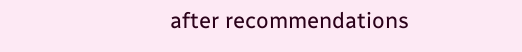after recommendations